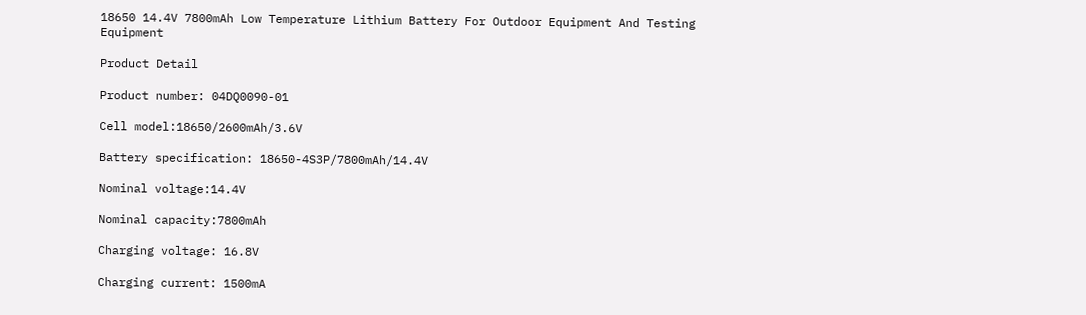18650 14.4V 7800mAh Low Temperature Lithium Battery For Outdoor Equipment And Testing Equipment

Product Detail

Product number: 04DQ0090-01

Cell model:18650/2600mAh/3.6V

Battery specification: 18650-4S3P/7800mAh/14.4V

Nominal voltage:14.4V

Nominal capacity:7800mAh

Charging voltage: 16.8V

Charging current: 1500mA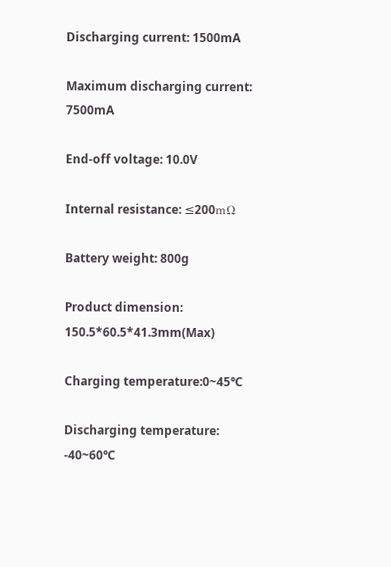Discharging current: 1500mA

Maximum discharging current: 7500mA

End-off voltage: 10.0V

Internal resistance: ≤200mΩ

Battery weight: 800g

Product dimension: 150.5*60.5*41.3mm(Max)

Charging temperature:0~45℃

Discharging temperature: -40~60℃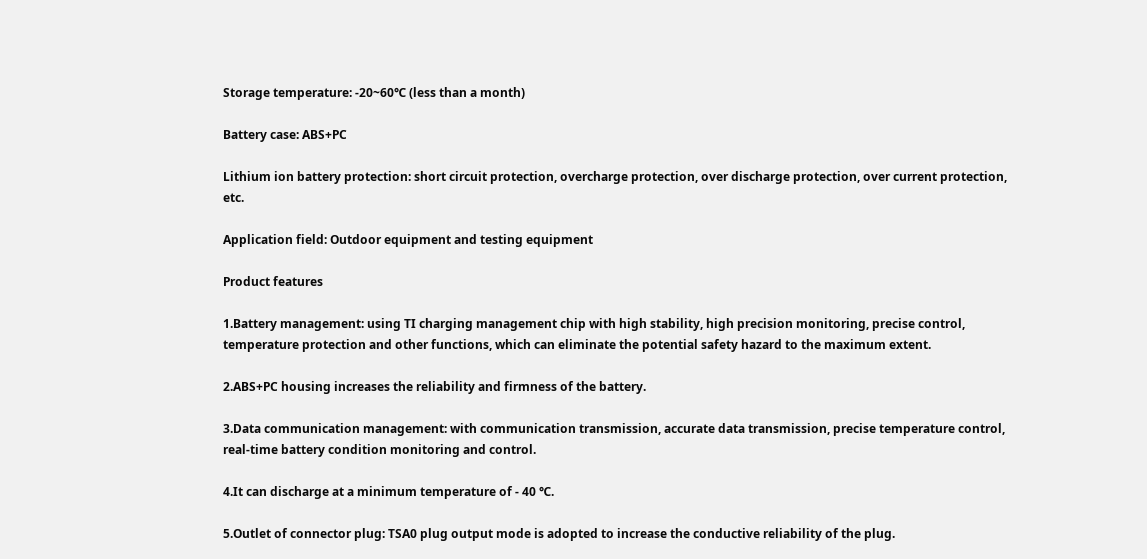Storage temperature: -20~60℃ (less than a month)

Battery case: ABS+PC

Lithium ion battery protection: short circuit protection, overcharge protection, over discharge protection, over current protection, etc.

Application field: Outdoor equipment and testing equipment

Product features

1.Battery management: using TI charging management chip with high stability, high precision monitoring, precise control, temperature protection and other functions, which can eliminate the potential safety hazard to the maximum extent.

2.ABS+PC housing increases the reliability and firmness of the battery.

3.Data communication management: with communication transmission, accurate data transmission, precise temperature control, real-time battery condition monitoring and control.

4.It can discharge at a minimum temperature of - 40 ℃.

5.Outlet of connector plug: TSA0 plug output mode is adopted to increase the conductive reliability of the plug.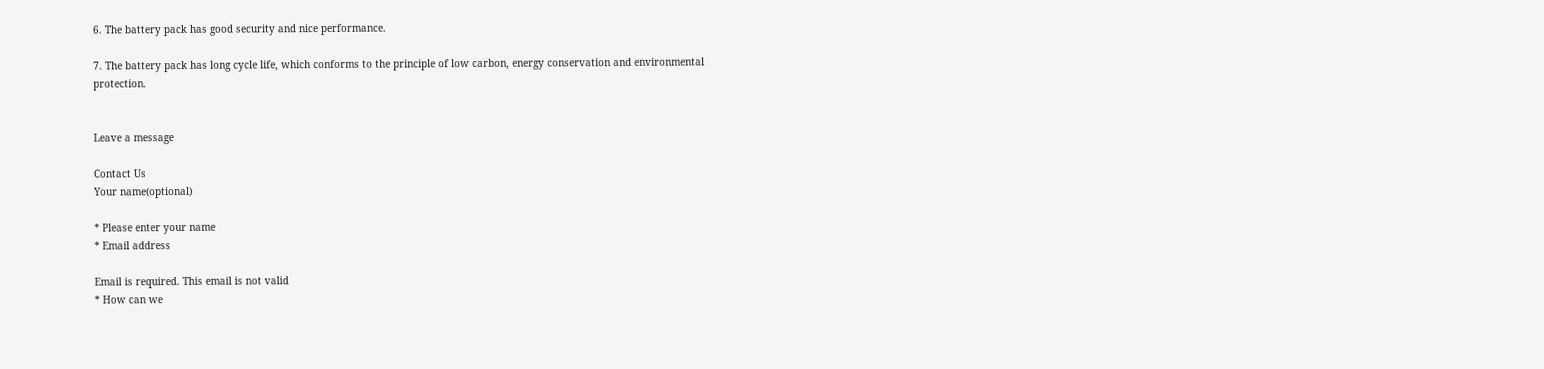6. The battery pack has good security and nice performance.

7. The battery pack has long cycle life, which conforms to the principle of low carbon, energy conservation and environmental protection.


Leave a message

Contact Us
Your name(optional)

* Please enter your name
* Email address

Email is required. This email is not valid
* How can we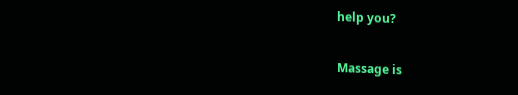help you?

Massage is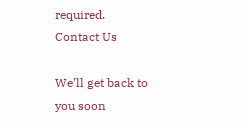required.
Contact Us

We’ll get back to you soon